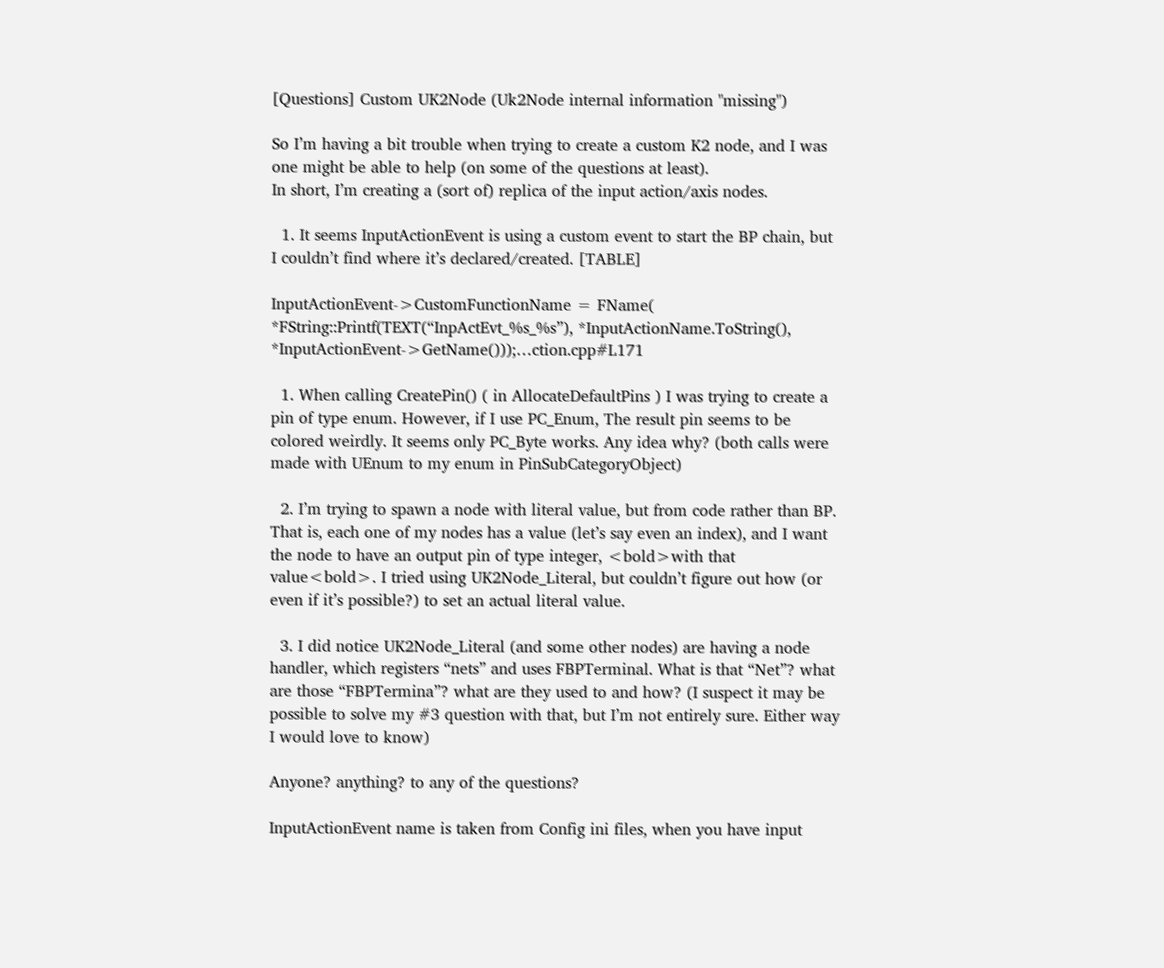[Questions] Custom UK2Node (Uk2Node internal information "missing")

So I’m having a bit trouble when trying to create a custom K2 node, and I was one might be able to help (on some of the questions at least).
In short, I’m creating a (sort of) replica of the input action/axis nodes.

  1. It seems InputActionEvent is using a custom event to start the BP chain, but I couldn’t find where it’s declared/created. [TABLE]

InputActionEvent->CustomFunctionName = FName( *FString::Printf(TEXT(“InpActEvt_%s_%s”), *InputActionName.ToString(), *InputActionEvent->GetName()));…ction.cpp#L171

  1. When calling CreatePin() ( in AllocateDefaultPins ) I was trying to create a pin of type enum. However, if I use PC_Enum, The result pin seems to be colored weirdly. It seems only PC_Byte works. Any idea why? (both calls were made with UEnum to my enum in PinSubCategoryObject)

  2. I’m trying to spawn a node with literal value, but from code rather than BP. That is, each one of my nodes has a value (let’s say even an index), and I want the node to have an output pin of type integer, <bold>with that value<bold>. I tried using UK2Node_Literal, but couldn’t figure out how (or even if it’s possible?) to set an actual literal value.

  3. I did notice UK2Node_Literal (and some other nodes) are having a node handler, which registers “nets” and uses FBPTerminal. What is that “Net”? what are those “FBPTermina”? what are they used to and how? (I suspect it may be possible to solve my #3 question with that, but I’m not entirely sure. Either way I would love to know)

Anyone? anything? to any of the questions?

InputActionEvent name is taken from Config ini files, when you have input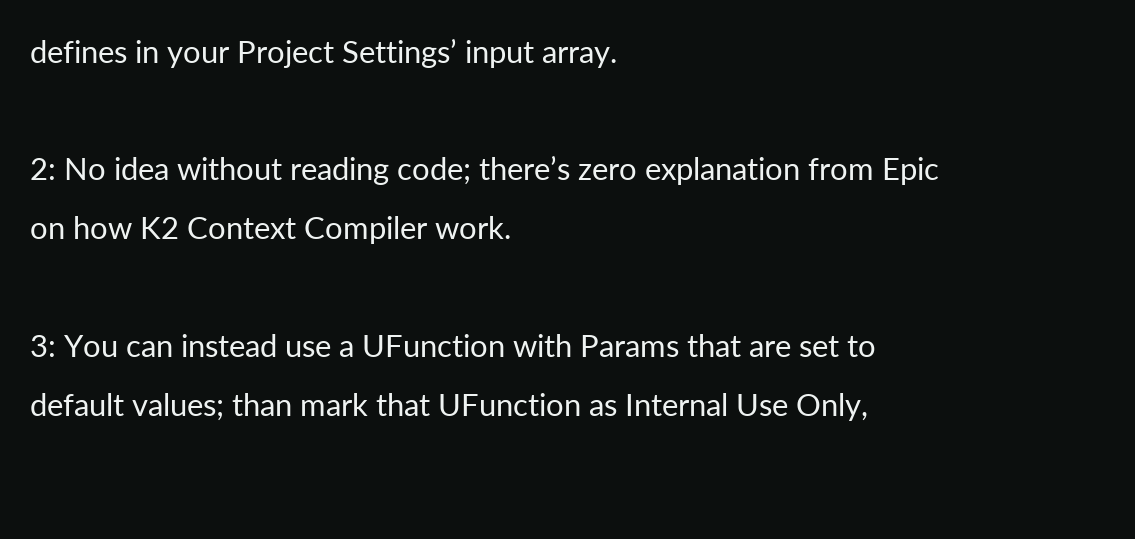defines in your Project Settings’ input array.

2: No idea without reading code; there’s zero explanation from Epic on how K2 Context Compiler work.

3: You can instead use a UFunction with Params that are set to default values; than mark that UFunction as Internal Use Only,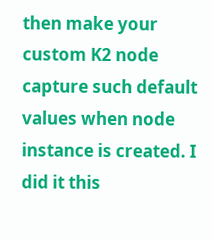then make your custom K2 node capture such default values when node instance is created. I did it this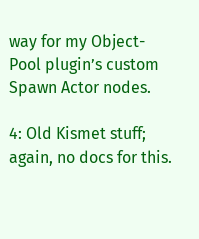way for my Object-Pool plugin’s custom Spawn Actor nodes.

4: Old Kismet stuff; again, no docs for this.